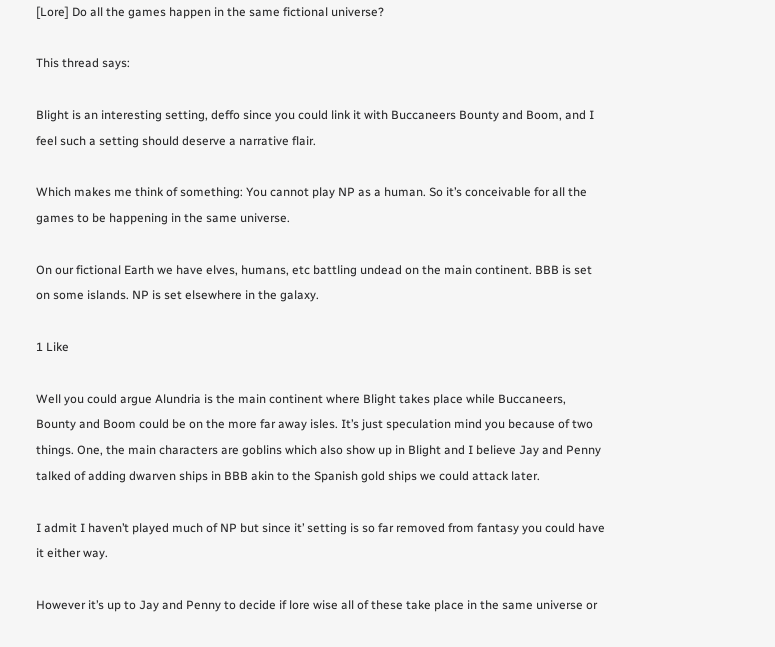[Lore] Do all the games happen in the same fictional universe?

This thread says:

Blight is an interesting setting, deffo since you could link it with Buccaneers Bounty and Boom, and I feel such a setting should deserve a narrative flair.

Which makes me think of something: You cannot play NP as a human. So it’s conceivable for all the games to be happening in the same universe.

On our fictional Earth we have elves, humans, etc battling undead on the main continent. BBB is set on some islands. NP is set elsewhere in the galaxy.

1 Like

Well you could argue Alundria is the main continent where Blight takes place while Buccaneers, Bounty and Boom could be on the more far away isles. It’s just speculation mind you because of two things. One, the main characters are goblins which also show up in Blight and I believe Jay and Penny talked of adding dwarven ships in BBB akin to the Spanish gold ships we could attack later.

I admit I haven’t played much of NP but since it’ setting is so far removed from fantasy you could have it either way.

However it’s up to Jay and Penny to decide if lore wise all of these take place in the same universe or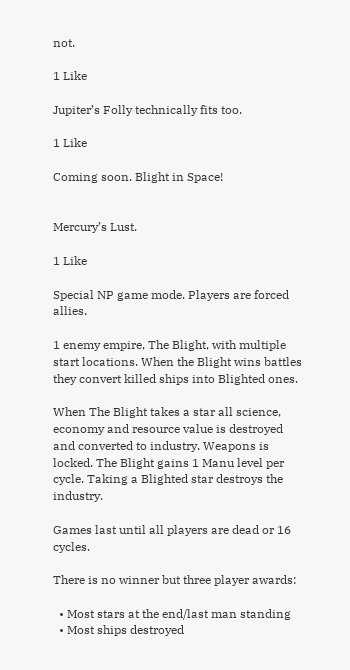not.

1 Like

Jupiter’s Folly technically fits too.

1 Like

Coming soon. Blight in Space!


Mercury’s Lust.

1 Like

Special NP game mode. Players are forced allies.

1 enemy empire, The Blight, with multiple start locations. When the Blight wins battles they convert killed ships into Blighted ones.

When The Blight takes a star all science, economy and resource value is destroyed and converted to industry. Weapons is locked. The Blight gains 1 Manu level per cycle. Taking a Blighted star destroys the industry.

Games last until all players are dead or 16 cycles.

There is no winner but three player awards:

  • Most stars at the end/last man standing
  • Most ships destroyed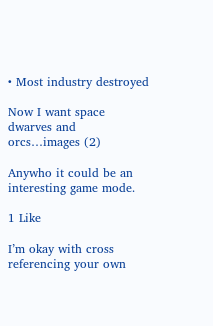• Most industry destroyed

Now I want space dwarves and orcs…images (2)

Anywho it could be an interesting game mode.

1 Like

I’m okay with cross referencing your own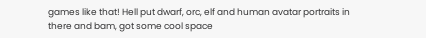games like that! Hell put dwarf, orc, elf and human avatar portraits in there and bam, got some cool space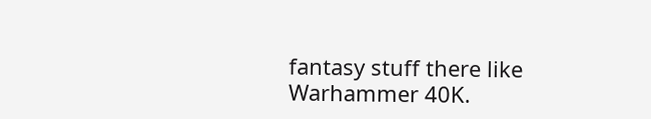fantasy stuff there like Warhammer 40K.